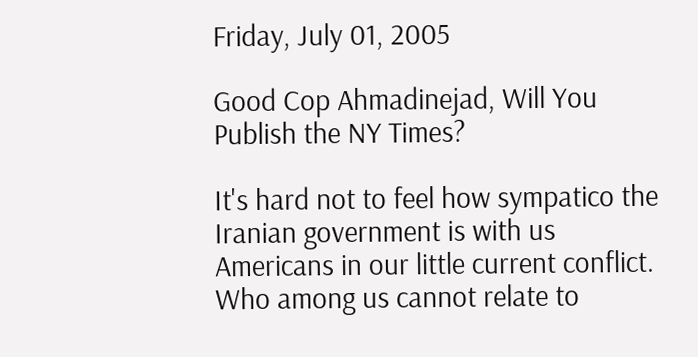Friday, July 01, 2005

Good Cop Ahmadinejad, Will You Publish the NY Times?

It's hard not to feel how sympatico the Iranian government is with us Americans in our little current conflict. Who among us cannot relate to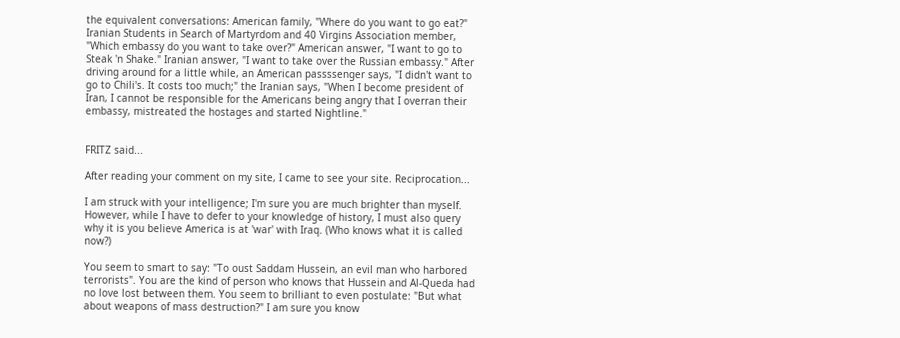the equivalent conversations: American family, "Where do you want to go eat?" Iranian Students in Search of Martyrdom and 40 Virgins Association member, "Which embassy do you want to take over?" American answer, "I want to go to Steak 'n Shake." Iranian answer, "I want to take over the Russian embassy." After driving around for a little while, an American passssenger says, "I didn't want to go to Chili's. It costs too much;" the Iranian says, "When I become president of Iran, I cannot be responsible for the Americans being angry that I overran their embassy, mistreated the hostages and started Nightline."


FRITZ said...

After reading your comment on my site, I came to see your site. Reciprocation...

I am struck with your intelligence; I'm sure you are much brighter than myself. However, while I have to defer to your knowledge of history, I must also query why it is you believe America is at 'war' with Iraq. (Who knows what it is called now?)

You seem to smart to say: "To oust Saddam Hussein, an evil man who harbored terrorists". You are the kind of person who knows that Hussein and Al-Queda had no love lost between them. You seem to brilliant to even postulate: "But what about weapons of mass destruction?" I am sure you know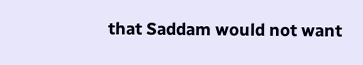that Saddam would not want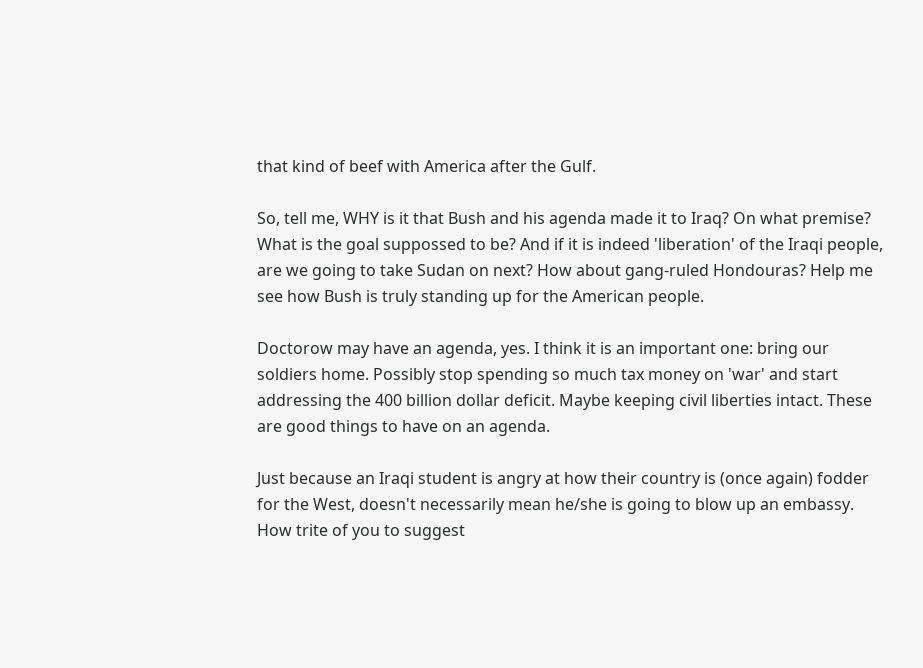that kind of beef with America after the Gulf.

So, tell me, WHY is it that Bush and his agenda made it to Iraq? On what premise? What is the goal suppossed to be? And if it is indeed 'liberation' of the Iraqi people, are we going to take Sudan on next? How about gang-ruled Hondouras? Help me see how Bush is truly standing up for the American people.

Doctorow may have an agenda, yes. I think it is an important one: bring our soldiers home. Possibly stop spending so much tax money on 'war' and start addressing the 400 billion dollar deficit. Maybe keeping civil liberties intact. These are good things to have on an agenda.

Just because an Iraqi student is angry at how their country is (once again) fodder for the West, doesn't necessarily mean he/she is going to blow up an embassy. How trite of you to suggest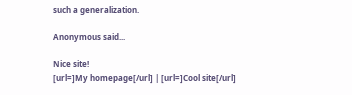such a generalization.

Anonymous said...

Nice site!
[url=]My homepage[/url] | [url=]Cool site[/url]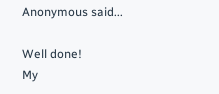Anonymous said...

Well done!
My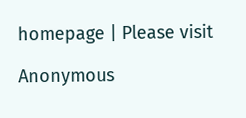homepage | Please visit

Anonymous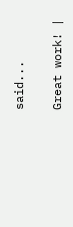said...

Great work! |